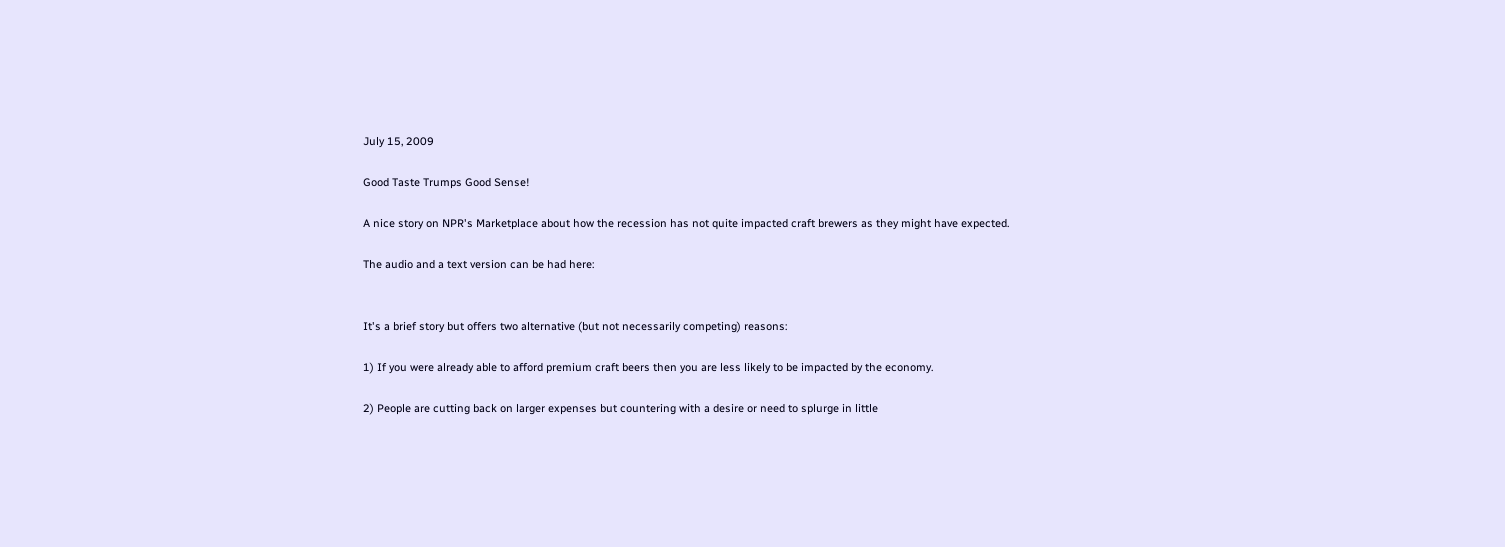July 15, 2009

Good Taste Trumps Good Sense!

A nice story on NPR's Marketplace about how the recession has not quite impacted craft brewers as they might have expected.

The audio and a text version can be had here:


It's a brief story but offers two alternative (but not necessarily competing) reasons:

1) If you were already able to afford premium craft beers then you are less likely to be impacted by the economy.

2) People are cutting back on larger expenses but countering with a desire or need to splurge in little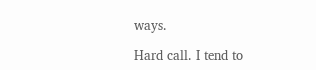ways.

Hard call. I tend to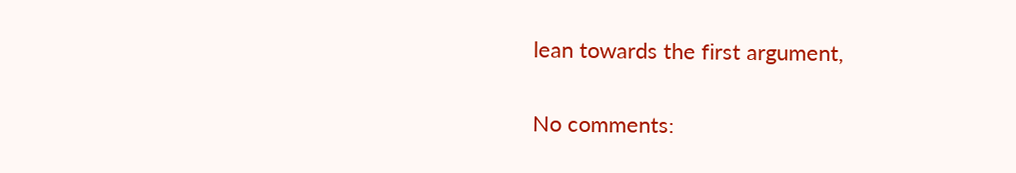lean towards the first argument,

No comments: